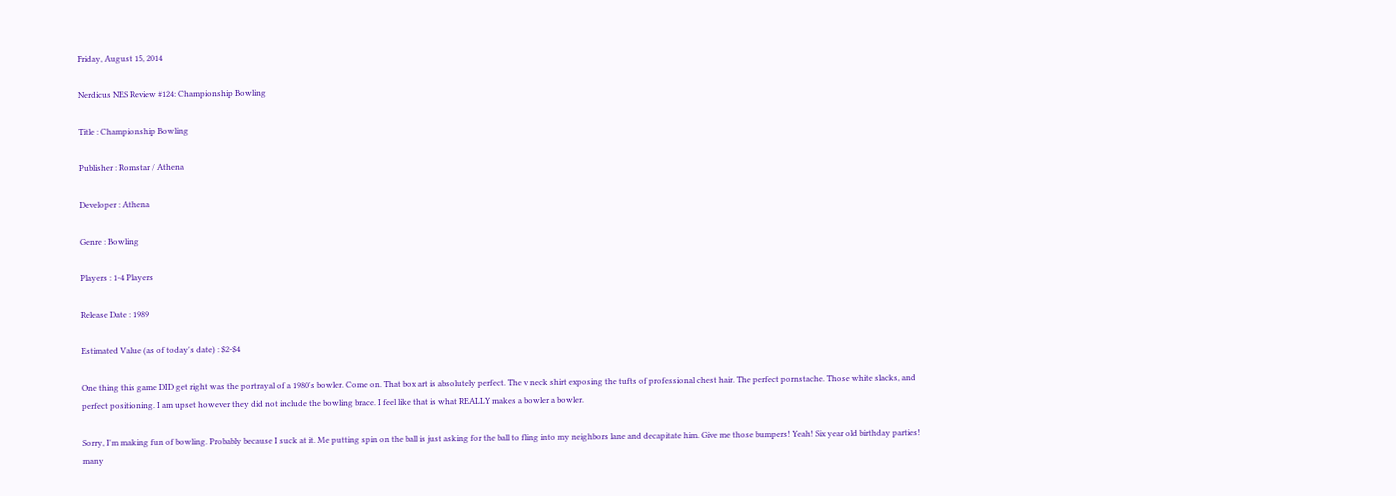Friday, August 15, 2014

Nerdicus NES Review #124: Championship Bowling

Title : Championship Bowling

Publisher : Romstar / Athena

Developer : Athena

Genre : Bowling

Players : 1-4 Players

Release Date : 1989

Estimated Value (as of today's date) : $2-$4

One thing this game DID get right was the portrayal of a 1980's bowler. Come on. That box art is absolutely perfect. The v neck shirt exposing the tufts of professional chest hair. The perfect pornstache. Those white slacks, and perfect positioning. I am upset however they did not include the bowling brace. I feel like that is what REALLY makes a bowler a bowler.

Sorry, I'm making fun of bowling. Probably because I suck at it. Me putting spin on the ball is just asking for the ball to fling into my neighbors lane and decapitate him. Give me those bumpers! Yeah! Six year old birthday parties! many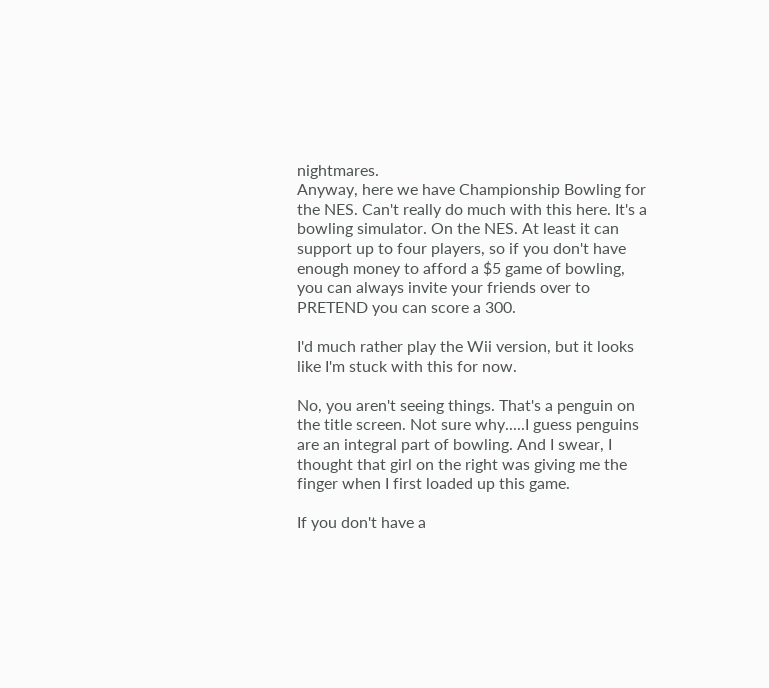nightmares.
Anyway, here we have Championship Bowling for the NES. Can't really do much with this here. It's a bowling simulator. On the NES. At least it can support up to four players, so if you don't have enough money to afford a $5 game of bowling, you can always invite your friends over to PRETEND you can score a 300.

I'd much rather play the Wii version, but it looks like I'm stuck with this for now.

No, you aren't seeing things. That's a penguin on the title screen. Not sure why.....I guess penguins are an integral part of bowling. And I swear, I thought that girl on the right was giving me the finger when I first loaded up this game.

If you don't have a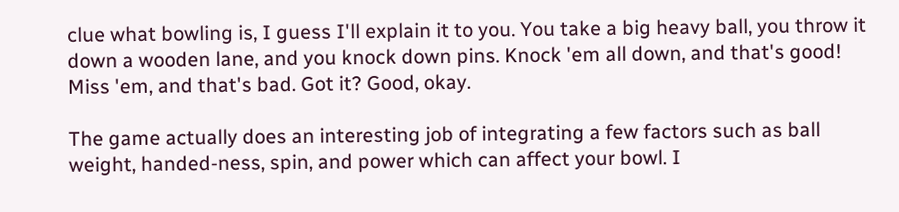clue what bowling is, I guess I'll explain it to you. You take a big heavy ball, you throw it down a wooden lane, and you knock down pins. Knock 'em all down, and that's good! Miss 'em, and that's bad. Got it? Good, okay.

The game actually does an interesting job of integrating a few factors such as ball weight, handed-ness, spin, and power which can affect your bowl. I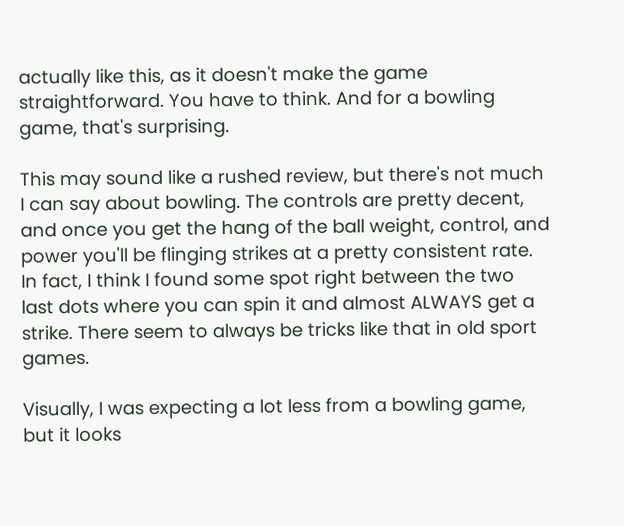actually like this, as it doesn't make the game straightforward. You have to think. And for a bowling game, that's surprising.

This may sound like a rushed review, but there's not much I can say about bowling. The controls are pretty decent, and once you get the hang of the ball weight, control, and power you'll be flinging strikes at a pretty consistent rate. In fact, I think I found some spot right between the two last dots where you can spin it and almost ALWAYS get a strike. There seem to always be tricks like that in old sport games.

Visually, I was expecting a lot less from a bowling game, but it looks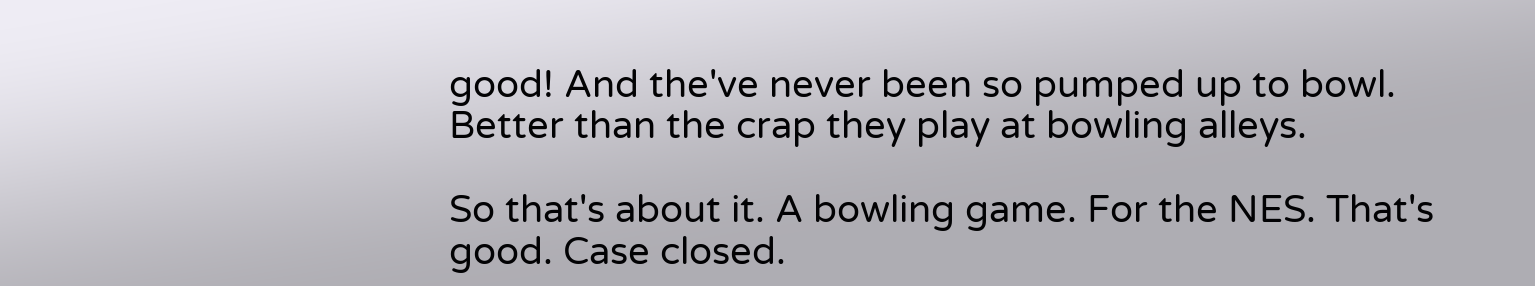good! And the've never been so pumped up to bowl. Better than the crap they play at bowling alleys.

So that's about it. A bowling game. For the NES. That's good. Case closed.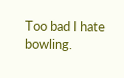Too bad I hate bowling.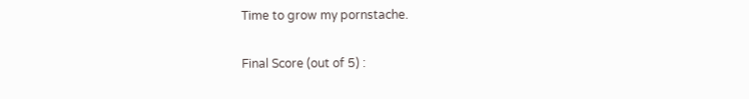Time to grow my pornstache.

Final Score (out of 5) :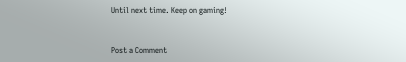Until next time. Keep on gaming!



Post a Comment